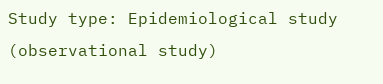Study type: Epidemiological study (observational study)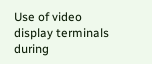Use of video display terminals during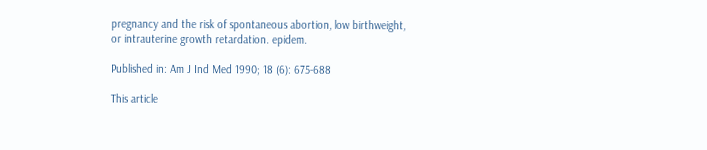pregnancy and the risk of spontaneous abortion, low birthweight, or intrauterine growth retardation. epidem.

Published in: Am J Ind Med 1990; 18 (6): 675-688

This article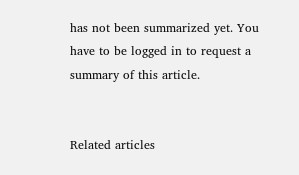has not been summarized yet. You have to be logged in to request a summary of this article.


Related articles